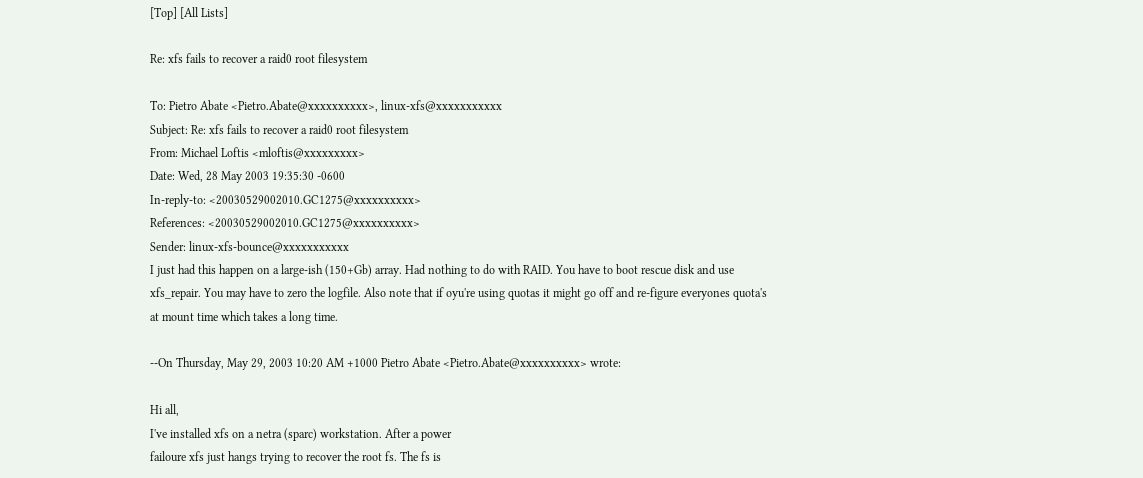[Top] [All Lists]

Re: xfs fails to recover a raid0 root filesystem

To: Pietro Abate <Pietro.Abate@xxxxxxxxxx>, linux-xfs@xxxxxxxxxxx
Subject: Re: xfs fails to recover a raid0 root filesystem
From: Michael Loftis <mloftis@xxxxxxxxx>
Date: Wed, 28 May 2003 19:35:30 -0600
In-reply-to: <20030529002010.GC1275@xxxxxxxxxx>
References: <20030529002010.GC1275@xxxxxxxxxx>
Sender: linux-xfs-bounce@xxxxxxxxxxx
I just had this happen on a large-ish (150+Gb) array. Had nothing to do with RAID. You have to boot rescue disk and use xfs_repair. You may have to zero the logfile. Also note that if oyu're using quotas it might go off and re-figure everyones quota's at mount time which takes a long time.

--On Thursday, May 29, 2003 10:20 AM +1000 Pietro Abate <Pietro.Abate@xxxxxxxxxx> wrote:

Hi all,
I've installed xfs on a netra (sparc) workstation. After a power
failoure xfs just hangs trying to recover the root fs. The fs is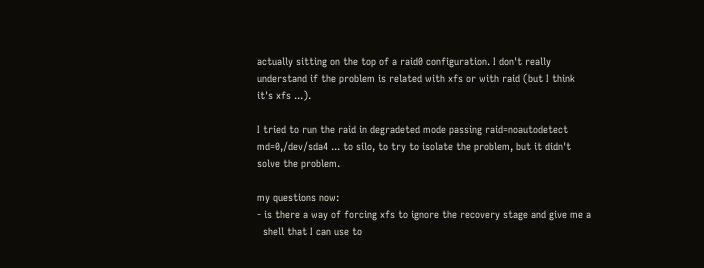actually sitting on the top of a raid0 configuration. I don't really
understand if the problem is related with xfs or with raid (but I think
it's xfs ...).

I tried to run the raid in degradeted mode passing raid=noautodetect
md=0,/dev/sda4 ... to silo, to try to isolate the problem, but it didn't
solve the problem.

my questions now:
- is there a way of forcing xfs to ignore the recovery stage and give me a
  shell that I can use to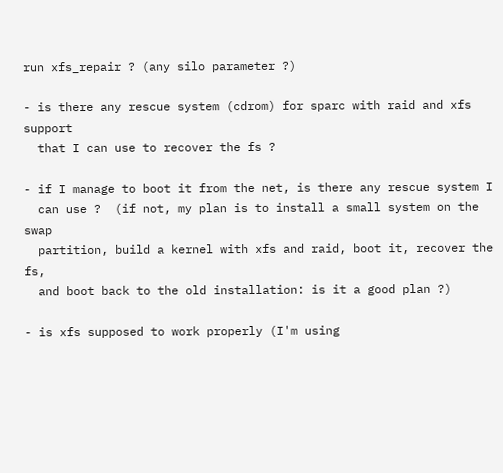run xfs_repair ? (any silo parameter ?)

- is there any rescue system (cdrom) for sparc with raid and xfs support
  that I can use to recover the fs ?

- if I manage to boot it from the net, is there any rescue system I
  can use ?  (if not, my plan is to install a small system on the swap
  partition, build a kernel with xfs and raid, boot it, recover the fs,
  and boot back to the old installation: is it a good plan ?)

- is xfs supposed to work properly (I'm using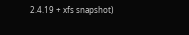2.4.19 + xfs snapshot)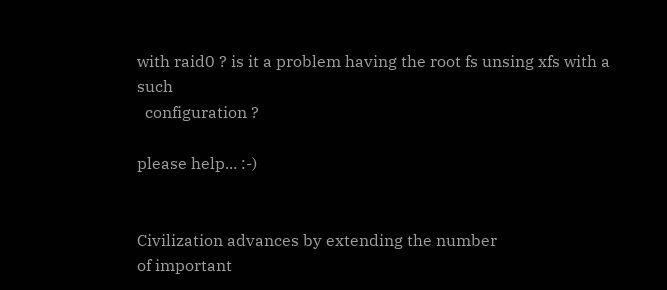with raid0 ? is it a problem having the root fs unsing xfs with a such
  configuration ?

please help... :-)


Civilization advances by extending the number
of important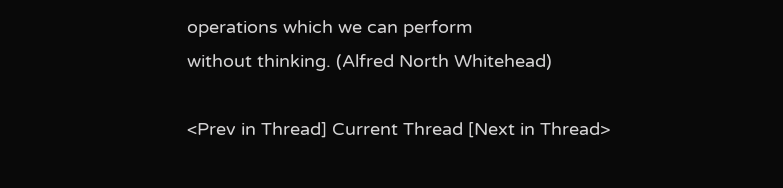operations which we can perform
without thinking. (Alfred North Whitehead)

<Prev in Thread] Current Thread [Next in Thread>